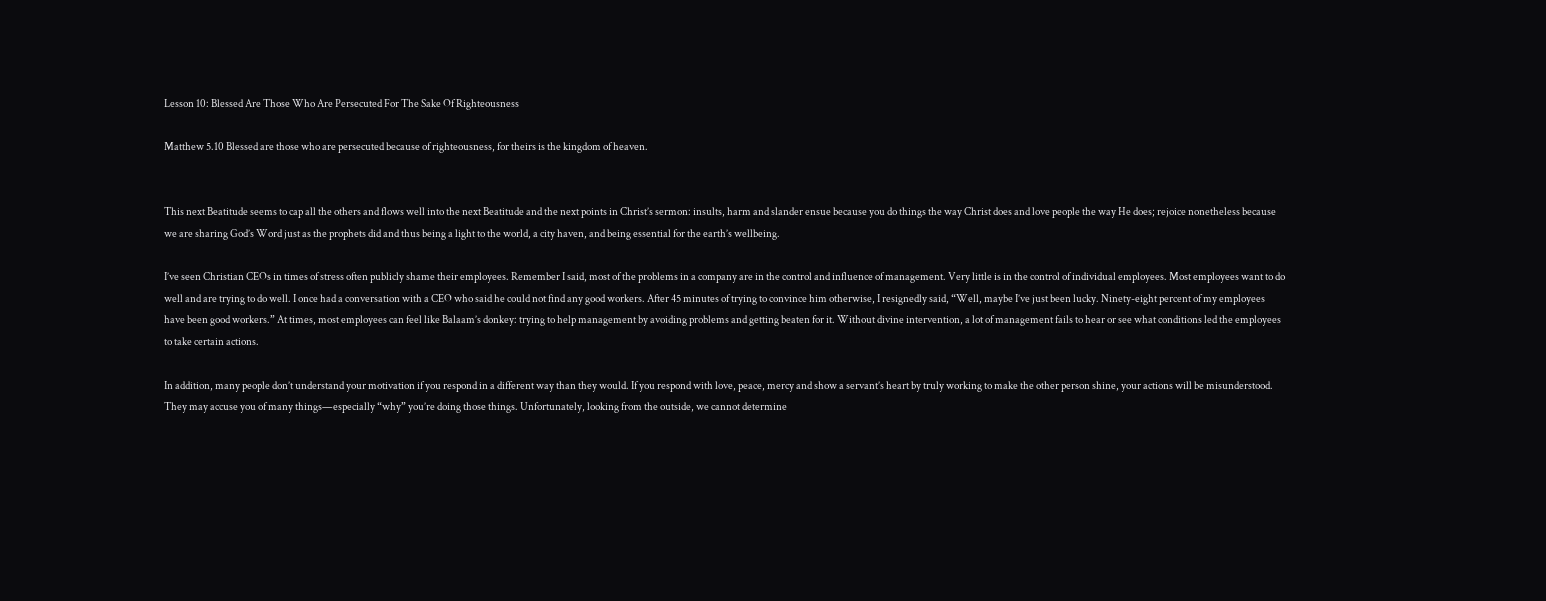Lesson 10: Blessed Are Those Who Are Persecuted For The Sake Of Righteousness

Matthew 5.10 Blessed are those who are persecuted because of righteousness, for theirs is the kingdom of heaven.


This next Beatitude seems to cap all the others and flows well into the next Beatitude and the next points in Christ’s sermon: insults, harm and slander ensue because you do things the way Christ does and love people the way He does; rejoice nonetheless because we are sharing God’s Word just as the prophets did and thus being a light to the world, a city haven, and being essential for the earth’s wellbeing.

I’ve seen Christian CEOs in times of stress often publicly shame their employees. Remember I said, most of the problems in a company are in the control and influence of management. Very little is in the control of individual employees. Most employees want to do well and are trying to do well. I once had a conversation with a CEO who said he could not find any good workers. After 45 minutes of trying to convince him otherwise, I resignedly said, “Well, maybe I’ve just been lucky. Ninety-eight percent of my employees have been good workers.” At times, most employees can feel like Balaam’s donkey: trying to help management by avoiding problems and getting beaten for it. Without divine intervention, a lot of management fails to hear or see what conditions led the employees to take certain actions.

In addition, many people don’t understand your motivation if you respond in a different way than they would. If you respond with love, peace, mercy and show a servant’s heart by truly working to make the other person shine, your actions will be misunderstood. They may accuse you of many things—especially “why” you’re doing those things. Unfortunately, looking from the outside, we cannot determine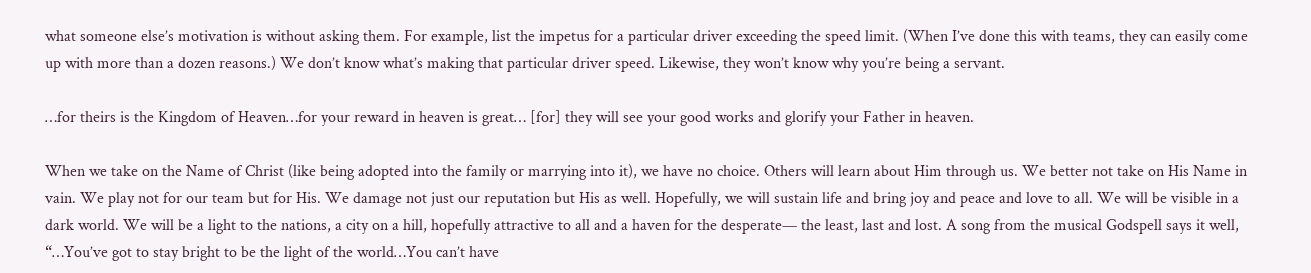what someone else’s motivation is without asking them. For example, list the impetus for a particular driver exceeding the speed limit. (When I’ve done this with teams, they can easily come up with more than a dozen reasons.) We don’t know what’s making that particular driver speed. Likewise, they won’t know why you’re being a servant.

…for theirs is the Kingdom of Heaven…for your reward in heaven is great… [for] they will see your good works and glorify your Father in heaven.

When we take on the Name of Christ (like being adopted into the family or marrying into it), we have no choice. Others will learn about Him through us. We better not take on His Name in vain. We play not for our team but for His. We damage not just our reputation but His as well. Hopefully, we will sustain life and bring joy and peace and love to all. We will be visible in a dark world. We will be a light to the nations, a city on a hill, hopefully attractive to all and a haven for the desperate— the least, last and lost. A song from the musical Godspell says it well, “…You’ve got to stay bright to be the light of the world…You can’t have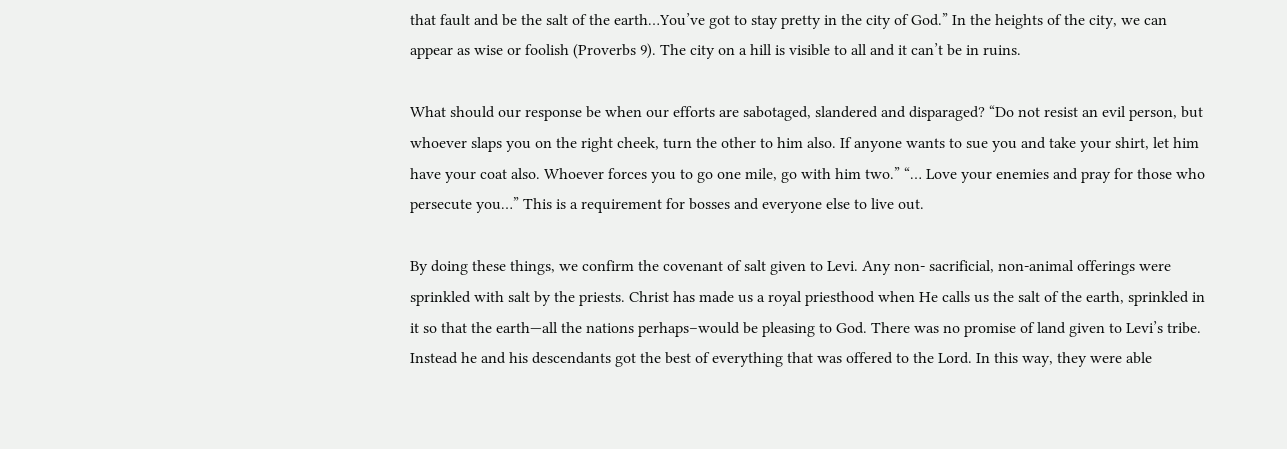that fault and be the salt of the earth…You’ve got to stay pretty in the city of God.” In the heights of the city, we can appear as wise or foolish (Proverbs 9). The city on a hill is visible to all and it can’t be in ruins.

What should our response be when our efforts are sabotaged, slandered and disparaged? “Do not resist an evil person, but whoever slaps you on the right cheek, turn the other to him also. If anyone wants to sue you and take your shirt, let him have your coat also. Whoever forces you to go one mile, go with him two.” “… Love your enemies and pray for those who persecute you…” This is a requirement for bosses and everyone else to live out.

By doing these things, we confirm the covenant of salt given to Levi. Any non- sacrificial, non-animal offerings were sprinkled with salt by the priests. Christ has made us a royal priesthood when He calls us the salt of the earth, sprinkled in it so that the earth—all the nations perhaps–would be pleasing to God. There was no promise of land given to Levi’s tribe. Instead he and his descendants got the best of everything that was offered to the Lord. In this way, they were able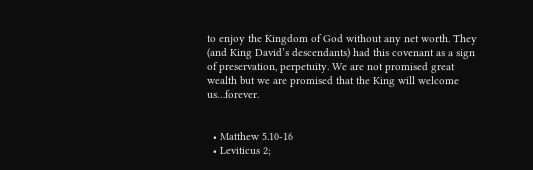to enjoy the Kingdom of God without any net worth. They (and King David’s descendants) had this covenant as a sign of preservation, perpetuity. We are not promised great wealth but we are promised that the King will welcome us…forever.


  • Matthew 5.10-16
  • Leviticus 2;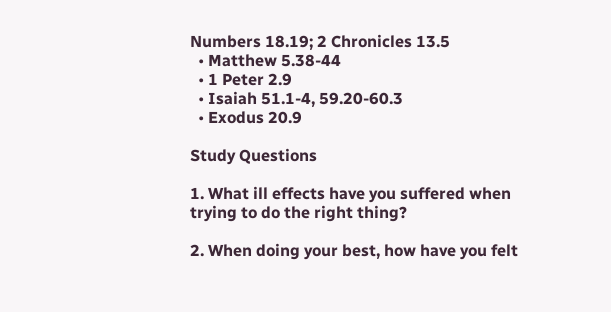Numbers 18.19; 2 Chronicles 13.5
  • Matthew 5.38-44
  • 1 Peter 2.9
  • Isaiah 51.1-4, 59.20-60.3
  • Exodus 20.9

Study Questions

1. What ill effects have you suffered when trying to do the right thing?

2. When doing your best, how have you felt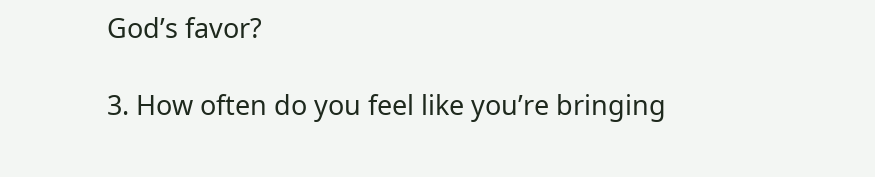God’s favor?

3. How often do you feel like you’re bringing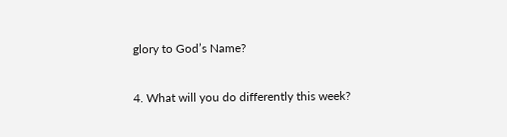glory to God’s Name?

4. What will you do differently this week?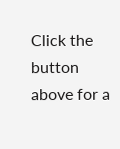Click the button above for a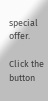special offer.

Click the button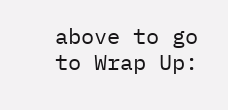above to go to Wrap Up: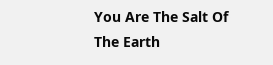You Are The Salt Of The Earth